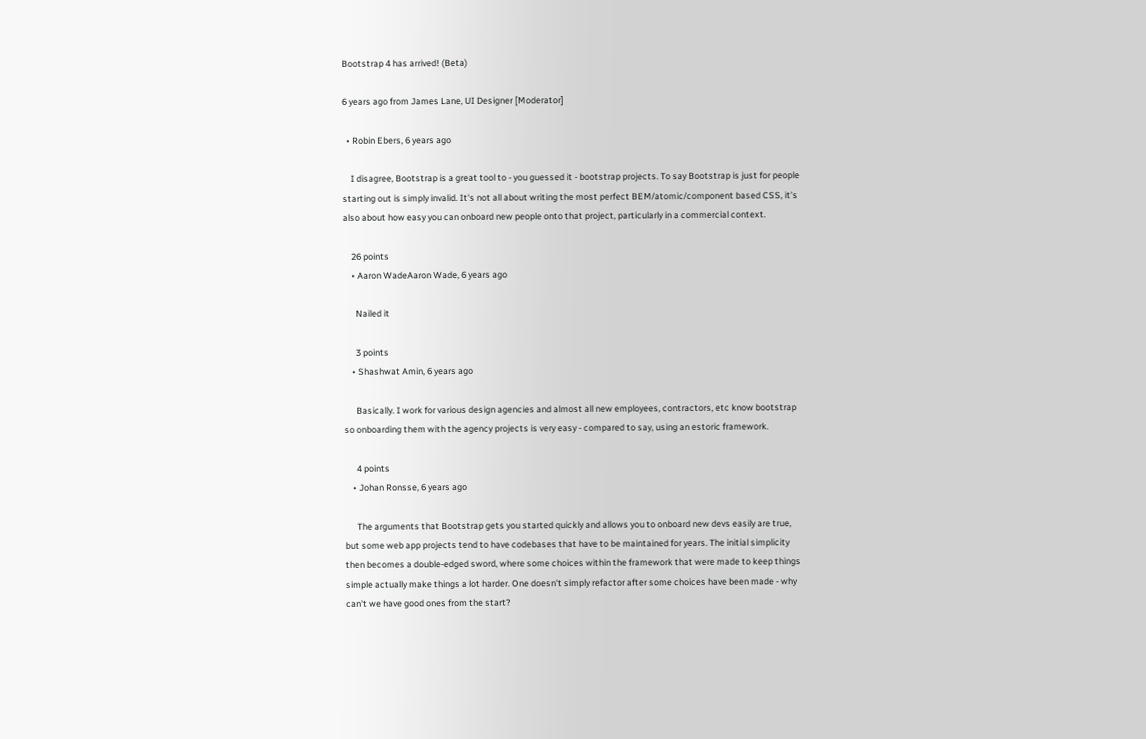Bootstrap 4 has arrived! (Beta)

6 years ago from James Lane, UI Designer [Moderator]

  • Robin Ebers, 6 years ago

    I disagree, Bootstrap is a great tool to - you guessed it - bootstrap projects. To say Bootstrap is just for people starting out is simply invalid. It's not all about writing the most perfect BEM/atomic/component based CSS, it's also about how easy you can onboard new people onto that project, particularly in a commercial context.

    26 points
    • Aaron WadeAaron Wade, 6 years ago

      Nailed it

      3 points
    • Shashwat Amin, 6 years ago

      Basically. I work for various design agencies and almost all new employees, contractors, etc know bootstrap so onboarding them with the agency projects is very easy - compared to say, using an estoric framework.

      4 points
    • Johan Ronsse, 6 years ago

      The arguments that Bootstrap gets you started quickly and allows you to onboard new devs easily are true, but some web app projects tend to have codebases that have to be maintained for years. The initial simplicity then becomes a double-edged sword, where some choices within the framework that were made to keep things simple actually make things a lot harder. One doesn't simply refactor after some choices have been made - why can't we have good ones from the start?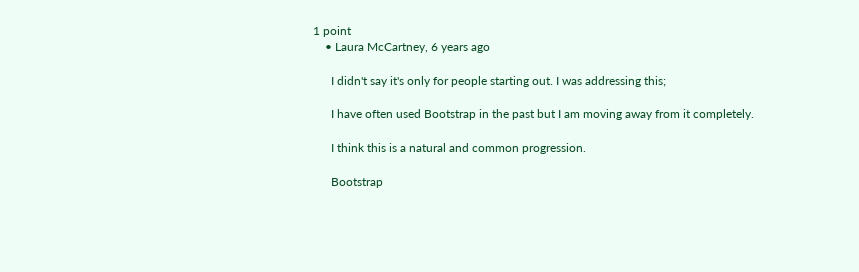1 point
    • Laura McCartney, 6 years ago

      I didn't say it's only for people starting out. I was addressing this;

      I have often used Bootstrap in the past but I am moving away from it completely.

      I think this is a natural and common progression.

      Bootstrap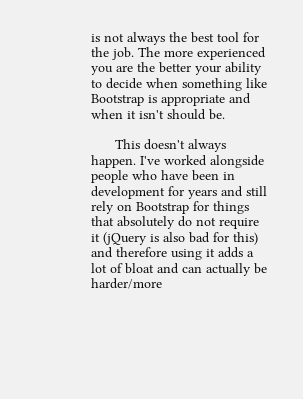is not always the best tool for the job. The more experienced you are the better your ability to decide when something like Bootstrap is appropriate and when it isn't should be.

      This doesn't always happen. I've worked alongside people who have been in development for years and still rely on Bootstrap for things that absolutely do not require it (jQuery is also bad for this) and therefore using it adds a lot of bloat and can actually be harder/more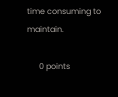time consuming to maintain.

      0 points